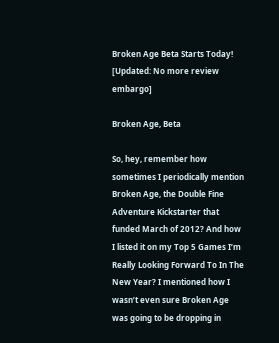Broken Age Beta Starts Today! [Updated: No more review embargo]

Broken Age, Beta

So, hey, remember how sometimes I periodically mention Broken Age, the Double Fine Adventure Kickstarter that funded March of 2012? And how I listed it on my Top 5 Games I’m Really Looking Forward To In The New Year? I mentioned how I wasn’t even sure Broken Age was going to be dropping in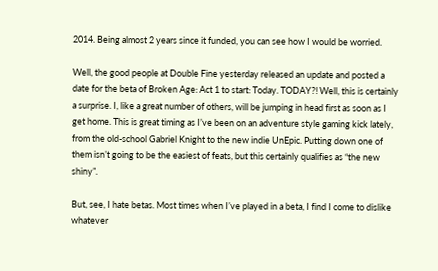2014. Being almost 2 years since it funded, you can see how I would be worried.

Well, the good people at Double Fine yesterday released an update and posted a date for the beta of Broken Age: Act 1 to start: Today. TODAY?! Well, this is certainly a surprise. I, like a great number of others, will be jumping in head first as soon as I get home. This is great timing as I’ve been on an adventure style gaming kick lately, from the old-school Gabriel Knight to the new indie UnEpic. Putting down one of them isn’t going to be the easiest of feats, but this certainly qualifies as “the new shiny”.

But, see, I hate betas. Most times when I’ve played in a beta, I find I come to dislike whatever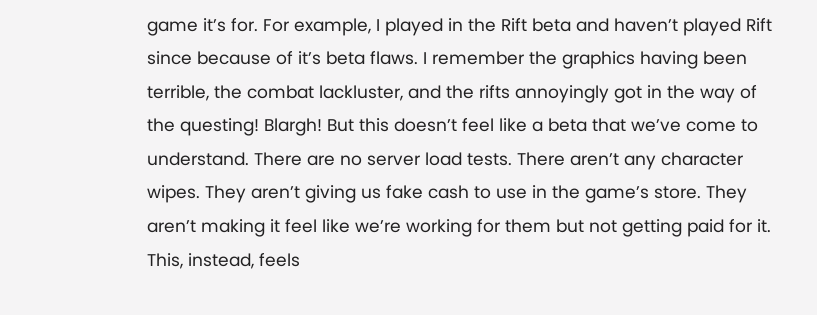game it’s for. For example, I played in the Rift beta and haven’t played Rift since because of it’s beta flaws. I remember the graphics having been terrible, the combat lackluster, and the rifts annoyingly got in the way of the questing! Blargh! But this doesn’t feel like a beta that we’ve come to understand. There are no server load tests. There aren’t any character wipes. They aren’t giving us fake cash to use in the game’s store. They aren’t making it feel like we’re working for them but not getting paid for it. This, instead, feels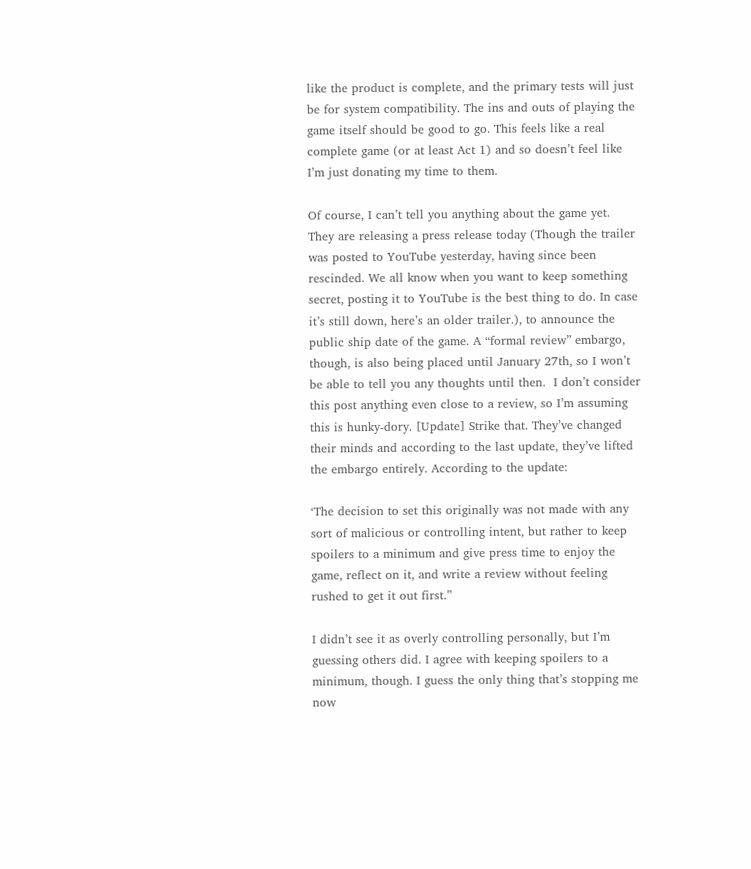like the product is complete, and the primary tests will just be for system compatibility. The ins and outs of playing the game itself should be good to go. This feels like a real complete game (or at least Act 1) and so doesn’t feel like I’m just donating my time to them.

Of course, I can’t tell you anything about the game yet. They are releasing a press release today (Though the trailer was posted to YouTube yesterday, having since been rescinded. We all know when you want to keep something secret, posting it to YouTube is the best thing to do. In case it’s still down, here’s an older trailer.), to announce the public ship date of the game. A “formal review” embargo, though, is also being placed until January 27th, so I won’t be able to tell you any thoughts until then.  I don’t consider this post anything even close to a review, so I’m assuming this is hunky-dory. [Update] Strike that. They’ve changed their minds and according to the last update, they’ve lifted the embargo entirely. According to the update:

‘The decision to set this originally was not made with any sort of malicious or controlling intent, but rather to keep spoilers to a minimum and give press time to enjoy the game, reflect on it, and write a review without feeling rushed to get it out first.”

I didn’t see it as overly controlling personally, but I’m guessing others did. I agree with keeping spoilers to a minimum, though. I guess the only thing that’s stopping me now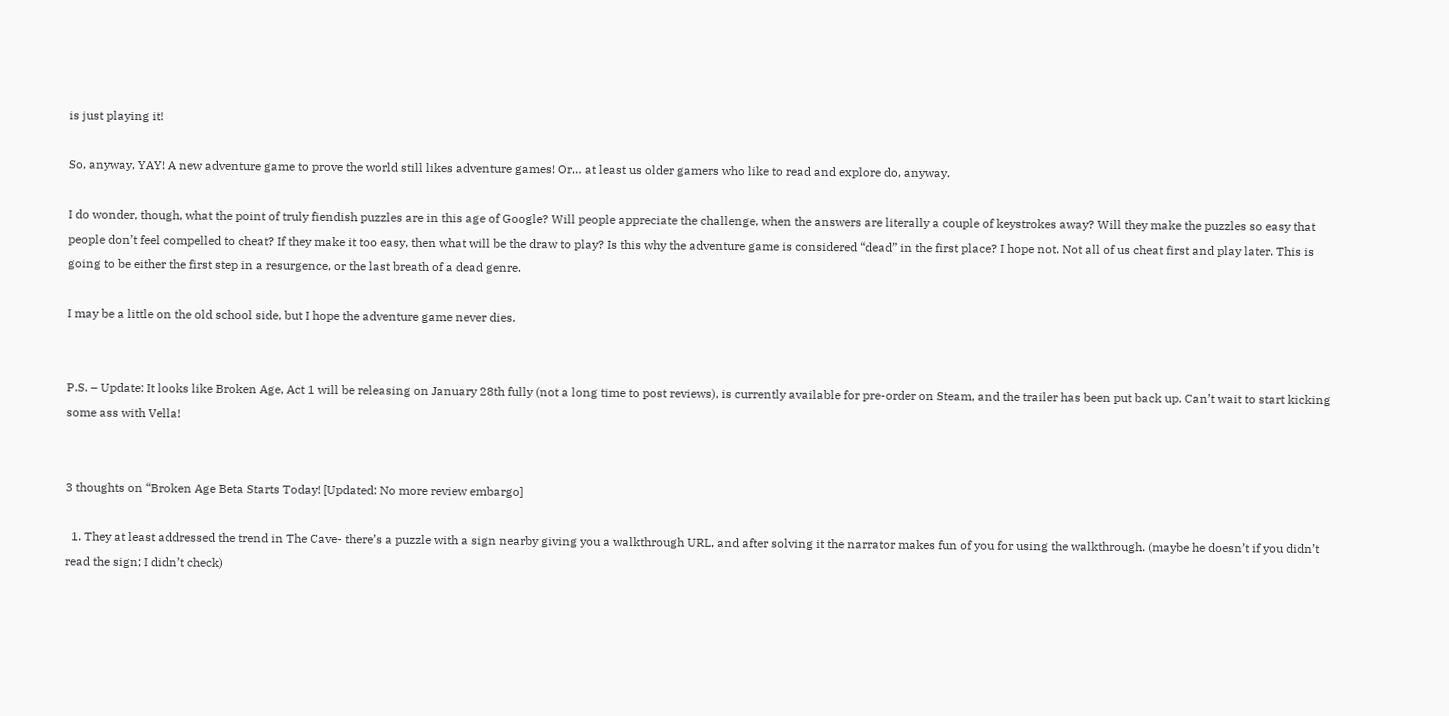is just playing it!

So, anyway, YAY! A new adventure game to prove the world still likes adventure games! Or… at least us older gamers who like to read and explore do, anyway.

I do wonder, though, what the point of truly fiendish puzzles are in this age of Google? Will people appreciate the challenge, when the answers are literally a couple of keystrokes away? Will they make the puzzles so easy that people don’t feel compelled to cheat? If they make it too easy, then what will be the draw to play? Is this why the adventure game is considered “dead” in the first place? I hope not. Not all of us cheat first and play later. This is going to be either the first step in a resurgence, or the last breath of a dead genre.

I may be a little on the old school side, but I hope the adventure game never dies.


P.S. – Update: It looks like Broken Age, Act 1 will be releasing on January 28th fully (not a long time to post reviews), is currently available for pre-order on Steam, and the trailer has been put back up. Can’t wait to start kicking some ass with Vella!


3 thoughts on “Broken Age Beta Starts Today! [Updated: No more review embargo]

  1. They at least addressed the trend in The Cave- there’s a puzzle with a sign nearby giving you a walkthrough URL, and after solving it the narrator makes fun of you for using the walkthrough. (maybe he doesn’t if you didn’t read the sign; I didn’t check)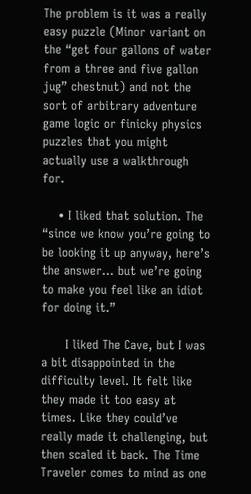The problem is it was a really easy puzzle (Minor variant on the “get four gallons of water from a three and five gallon jug” chestnut) and not the sort of arbitrary adventure game logic or finicky physics puzzles that you might actually use a walkthrough for.

    • I liked that solution. The “since we know you’re going to be looking it up anyway, here’s the answer… but we’re going to make you feel like an idiot for doing it.”

      I liked The Cave, but I was a bit disappointed in the difficulty level. It felt like they made it too easy at times. Like they could’ve really made it challenging, but then scaled it back. The Time Traveler comes to mind as one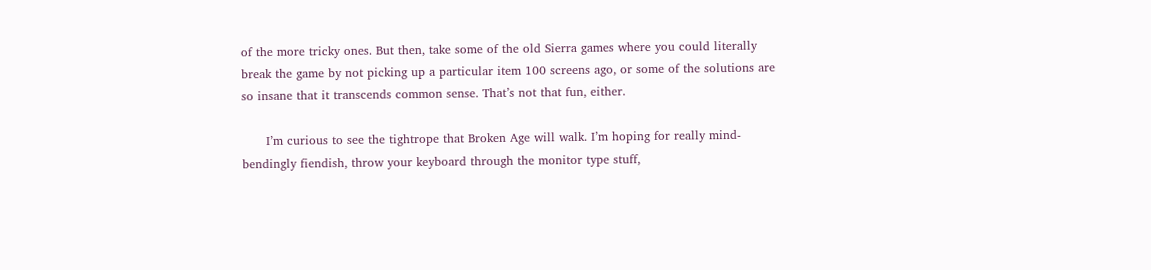of the more tricky ones. But then, take some of the old Sierra games where you could literally break the game by not picking up a particular item 100 screens ago, or some of the solutions are so insane that it transcends common sense. That’s not that fun, either.

      I’m curious to see the tightrope that Broken Age will walk. I’m hoping for really mind-bendingly fiendish, throw your keyboard through the monitor type stuff,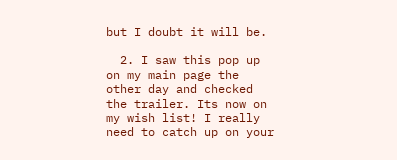but I doubt it will be.

  2. I saw this pop up on my main page the other day and checked the trailer. Its now on my wish list! I really need to catch up on your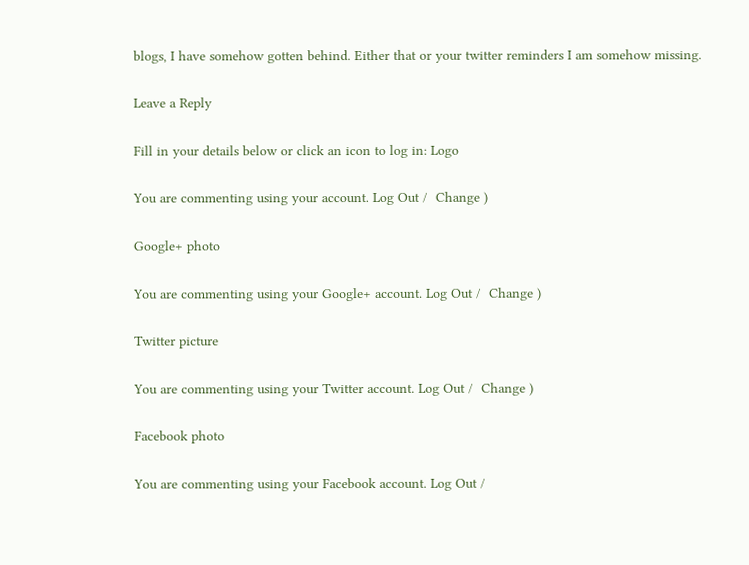blogs, I have somehow gotten behind. Either that or your twitter reminders I am somehow missing.

Leave a Reply

Fill in your details below or click an icon to log in: Logo

You are commenting using your account. Log Out /  Change )

Google+ photo

You are commenting using your Google+ account. Log Out /  Change )

Twitter picture

You are commenting using your Twitter account. Log Out /  Change )

Facebook photo

You are commenting using your Facebook account. Log Out /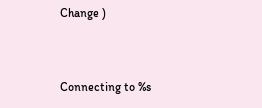Change )


Connecting to %s